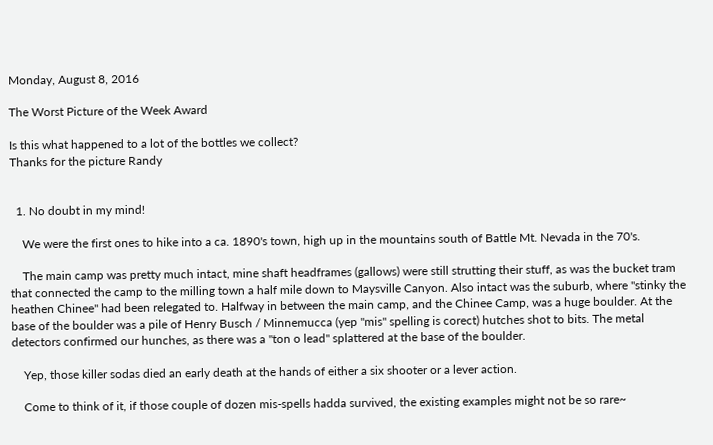Monday, August 8, 2016

The Worst Picture of the Week Award

Is this what happened to a lot of the bottles we collect?
Thanks for the picture Randy


  1. No doubt in my mind!

    We were the first ones to hike into a ca. 1890's town, high up in the mountains south of Battle Mt. Nevada in the 70's.

    The main camp was pretty much intact, mine shaft headframes (gallows) were still strutting their stuff, as was the bucket tram that connected the camp to the milling town a half mile down to Maysville Canyon. Also intact was the suburb, where "stinky the heathen Chinee" had been relegated to. Halfway in between the main camp, and the Chinee Camp, was a huge boulder. At the base of the boulder was a pile of Henry Busch / Minnemucca (yep "mis" spelling is corect) hutches shot to bits. The metal detectors confirmed our hunches, as there was a "ton o lead" splattered at the base of the boulder.

    Yep, those killer sodas died an early death at the hands of either a six shooter or a lever action.

    Come to think of it, if those couple of dozen mis-spells hadda survived, the existing examples might not be so rare~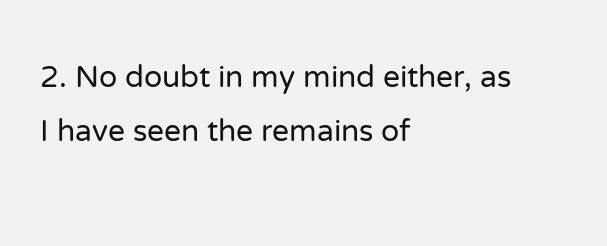2. No doubt in my mind either, as I have seen the remains of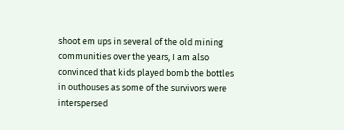shoot em ups in several of the old mining communities over the years, I am also convinced that kids played bomb the bottles in outhouses as some of the survivors were interspersed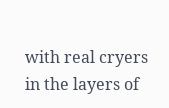with real cryers in the layers of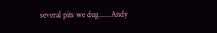several pits we dug......Andy